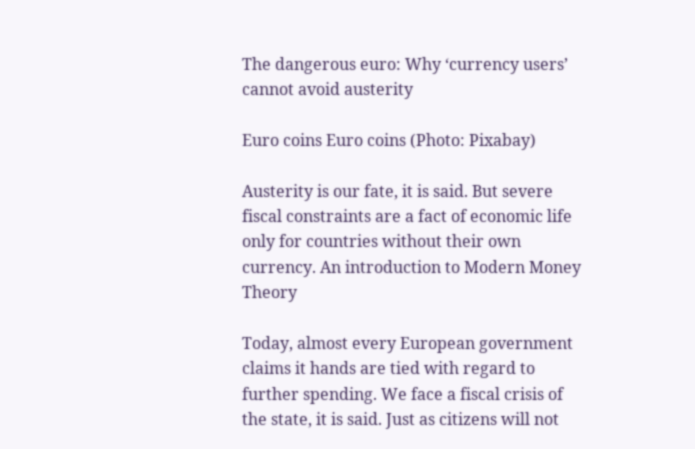The dangerous euro: Why ‘currency users’ cannot avoid austerity

Euro coins Euro coins (Photo: Pixabay)

Austerity is our fate, it is said. But severe fiscal constraints are a fact of economic life only for countries without their own currency. An introduction to Modern Money Theory

Today, almost every European government claims it hands are tied with regard to further spending. We face a fiscal crisis of the state, it is said. Just as citizens will not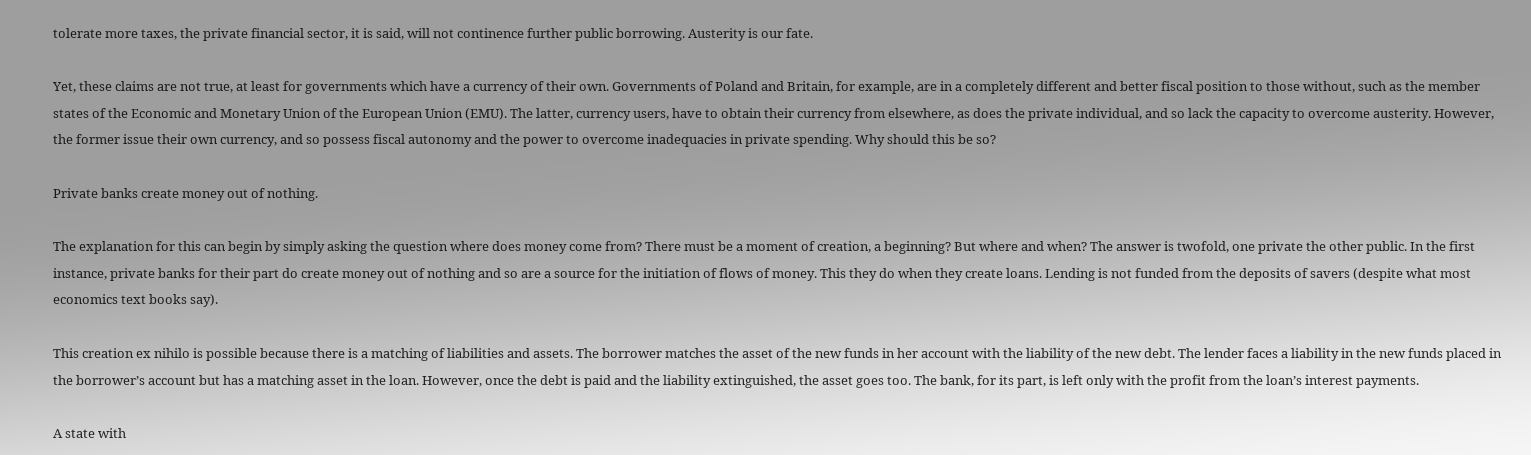tolerate more taxes, the private financial sector, it is said, will not continence further public borrowing. Austerity is our fate.

Yet, these claims are not true, at least for governments which have a currency of their own. Governments of Poland and Britain, for example, are in a completely different and better fiscal position to those without, such as the member states of the Economic and Monetary Union of the European Union (EMU). The latter, currency users, have to obtain their currency from elsewhere, as does the private individual, and so lack the capacity to overcome austerity. However, the former issue their own currency, and so possess fiscal autonomy and the power to overcome inadequacies in private spending. Why should this be so?

Private banks create money out of nothing.

The explanation for this can begin by simply asking the question where does money come from? There must be a moment of creation, a beginning? But where and when? The answer is twofold, one private the other public. In the first instance, private banks for their part do create money out of nothing and so are a source for the initiation of flows of money. This they do when they create loans. Lending is not funded from the deposits of savers (despite what most economics text books say).

This creation ex nihilo is possible because there is a matching of liabilities and assets. The borrower matches the asset of the new funds in her account with the liability of the new debt. The lender faces a liability in the new funds placed in the borrower’s account but has a matching asset in the loan. However, once the debt is paid and the liability extinguished, the asset goes too. The bank, for its part, is left only with the profit from the loan’s interest payments.

A state with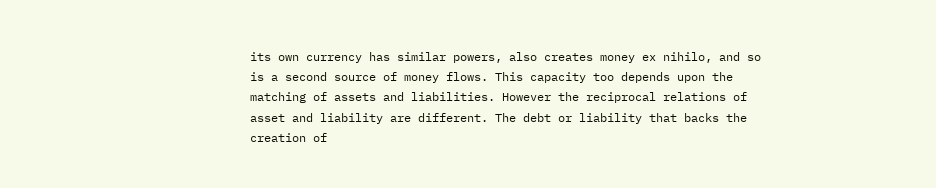its own currency has similar powers, also creates money ex nihilo, and so is a second source of money flows. This capacity too depends upon the matching of assets and liabilities. However the reciprocal relations of asset and liability are different. The debt or liability that backs the creation of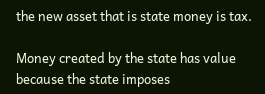the new asset that is state money is tax.

Money created by the state has value because the state imposes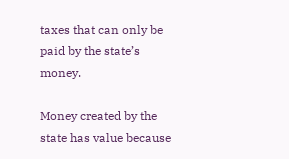taxes that can only be paid by the state’s money.

Money created by the state has value because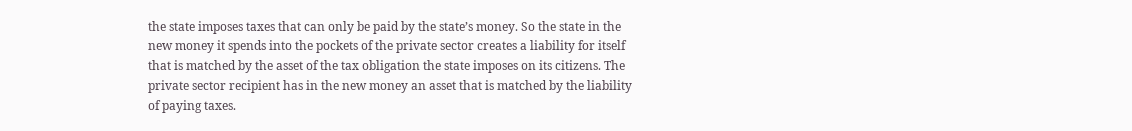the state imposes taxes that can only be paid by the state’s money. So the state in the new money it spends into the pockets of the private sector creates a liability for itself that is matched by the asset of the tax obligation the state imposes on its citizens. The private sector recipient has in the new money an asset that is matched by the liability of paying taxes.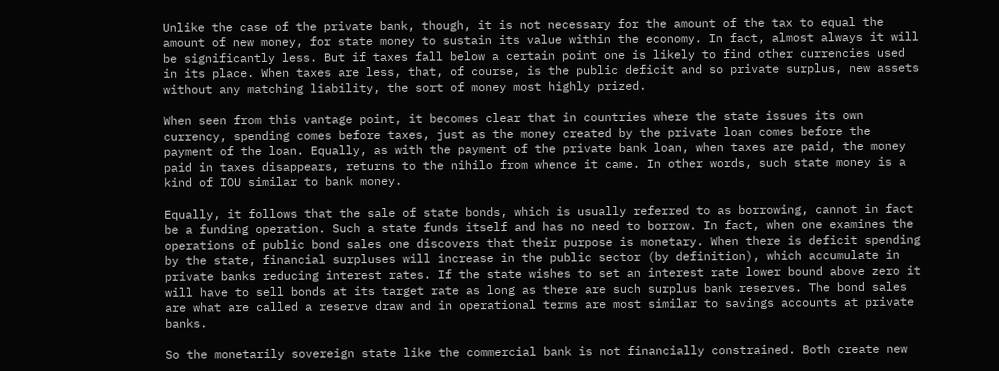Unlike the case of the private bank, though, it is not necessary for the amount of the tax to equal the amount of new money, for state money to sustain its value within the economy. In fact, almost always it will be significantly less. But if taxes fall below a certain point one is likely to find other currencies used in its place. When taxes are less, that, of course, is the public deficit and so private surplus, new assets without any matching liability, the sort of money most highly prized.

When seen from this vantage point, it becomes clear that in countries where the state issues its own currency, spending comes before taxes, just as the money created by the private loan comes before the payment of the loan. Equally, as with the payment of the private bank loan, when taxes are paid, the money paid in taxes disappears, returns to the nihilo from whence it came. In other words, such state money is a kind of IOU similar to bank money.

Equally, it follows that the sale of state bonds, which is usually referred to as borrowing, cannot in fact be a funding operation. Such a state funds itself and has no need to borrow. In fact, when one examines the operations of public bond sales one discovers that their purpose is monetary. When there is deficit spending by the state, financial surpluses will increase in the public sector (by definition), which accumulate in private banks reducing interest rates. If the state wishes to set an interest rate lower bound above zero it will have to sell bonds at its target rate as long as there are such surplus bank reserves. The bond sales are what are called a reserve draw and in operational terms are most similar to savings accounts at private banks.

So the monetarily sovereign state like the commercial bank is not financially constrained. Both create new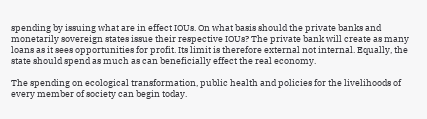spending by issuing what are in effect IOUs. On what basis should the private banks and monetarily sovereign states issue their respective IOUs? The private bank will create as many loans as it sees opportunities for profit. Its limit is therefore external not internal. Equally, the state should spend as much as can beneficially effect the real economy.

The spending on ecological transformation, public health and policies for the livelihoods of every member of society can begin today.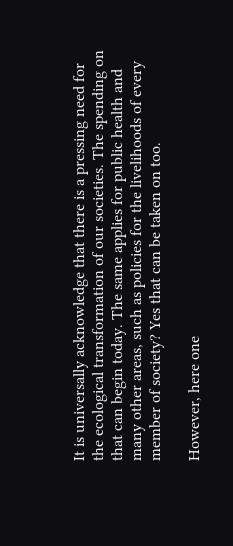It is universally acknowledge that there is a pressing need for the ecological transformation of our societies. The spending on that can begin today. The same applies for public health and many other areas, such as policies for the livelihoods of every member of society? Yes that can be taken on too.

However, here one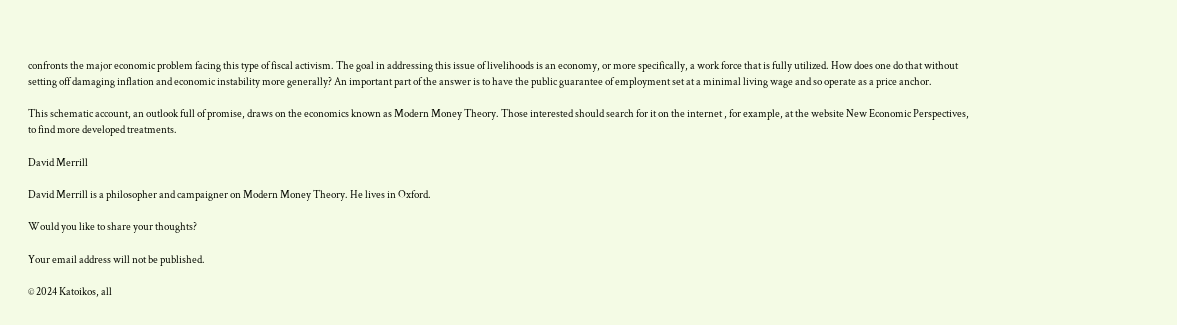confronts the major economic problem facing this type of fiscal activism. The goal in addressing this issue of livelihoods is an economy, or more specifically, a work force that is fully utilized. How does one do that without setting off damaging inflation and economic instability more generally? An important part of the answer is to have the public guarantee of employment set at a minimal living wage and so operate as a price anchor.

This schematic account, an outlook full of promise, draws on the economics known as Modern Money Theory. Those interested should search for it on the internet , for example, at the website New Economic Perspectives, to find more developed treatments.

David Merrill

David Merrill is a philosopher and campaigner on Modern Money Theory. He lives in Oxford.

Would you like to share your thoughts?

Your email address will not be published.

© 2024 Katoikos, all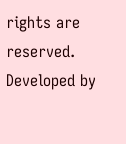rights are reserved. Developed by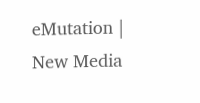eMutation | New Media